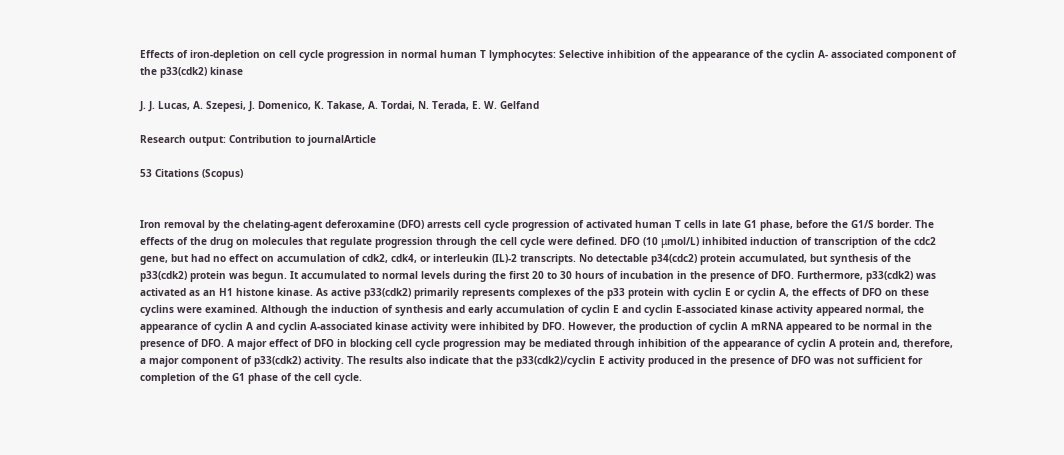Effects of iron-depletion on cell cycle progression in normal human T lymphocytes: Selective inhibition of the appearance of the cyclin A- associated component of the p33(cdk2) kinase

J. J. Lucas, A. Szepesi, J. Domenico, K. Takase, A. Tordai, N. Terada, E. W. Gelfand

Research output: Contribution to journalArticle

53 Citations (Scopus)


Iron removal by the chelating-agent deferoxamine (DFO) arrests cell cycle progression of activated human T cells in late G1 phase, before the G1/S border. The effects of the drug on molecules that regulate progression through the cell cycle were defined. DFO (10 μmol/L) inhibited induction of transcription of the cdc2 gene, but had no effect on accumulation of cdk2, cdk4, or interleukin (IL)-2 transcripts. No detectable p34(cdc2) protein accumulated, but synthesis of the p33(cdk2) protein was begun. It accumulated to normal levels during the first 20 to 30 hours of incubation in the presence of DFO. Furthermore, p33(cdk2) was activated as an H1 histone kinase. As active p33(cdk2) primarily represents complexes of the p33 protein with cyclin E or cyclin A, the effects of DFO on these cyclins were examined. Although the induction of synthesis and early accumulation of cyclin E and cyclin E-associated kinase activity appeared normal, the appearance of cyclin A and cyclin A-associated kinase activity were inhibited by DFO. However, the production of cyclin A mRNA appeared to be normal in the presence of DFO. A major effect of DFO in blocking cell cycle progression may be mediated through inhibition of the appearance of cyclin A protein and, therefore, a major component of p33(cdk2) activity. The results also indicate that the p33(cdk2)/cyclin E activity produced in the presence of DFO was not sufficient for completion of the G1 phase of the cell cycle.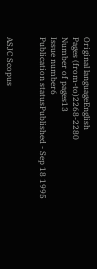Original languageEnglish
Pages (from-to)2268-2280
Number of pages13
Issue number6
Publication statusPublished - Sep 18 1995


ASJC Scopus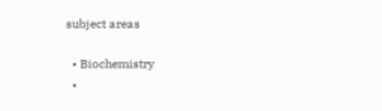subject areas

  • Biochemistry
  •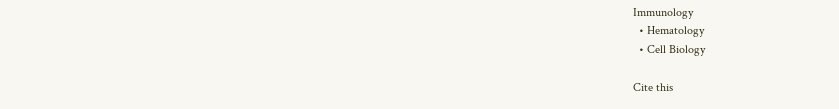Immunology
  • Hematology
  • Cell Biology

Cite this